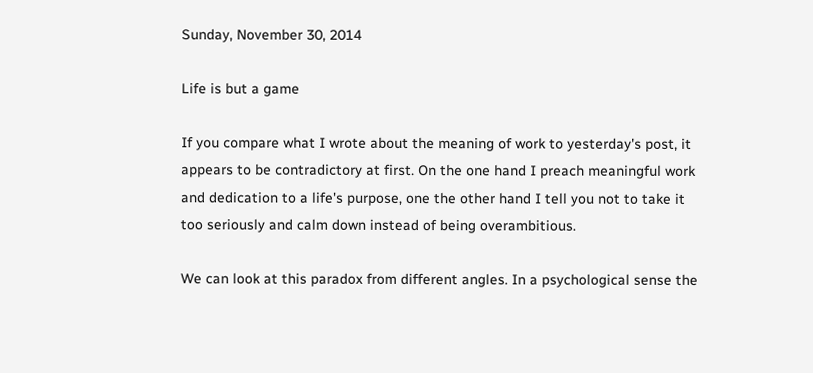Sunday, November 30, 2014

Life is but a game

If you compare what I wrote about the meaning of work to yesterday's post, it appears to be contradictory at first. On the one hand I preach meaningful work and dedication to a life's purpose, one the other hand I tell you not to take it too seriously and calm down instead of being overambitious.

We can look at this paradox from different angles. In a psychological sense the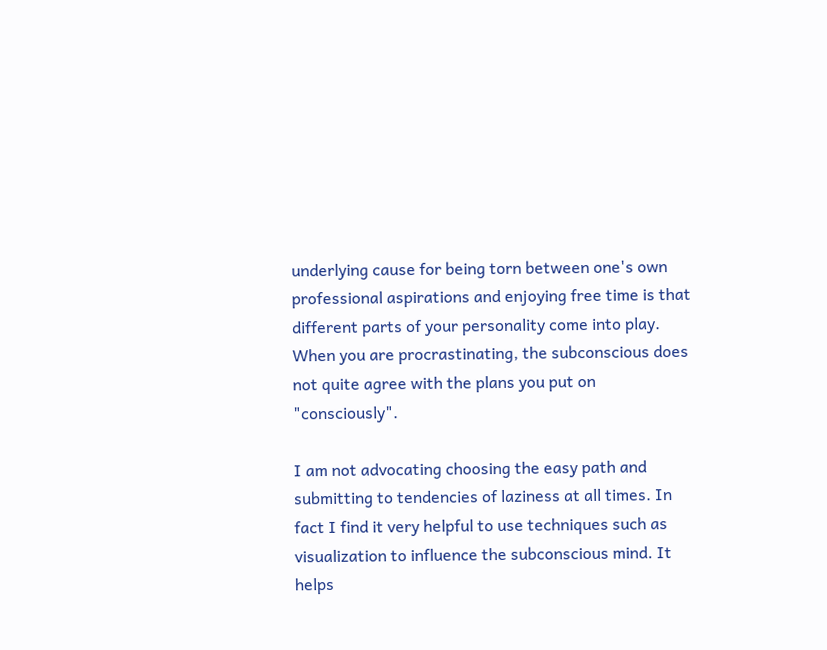underlying cause for being torn between one's own professional aspirations and enjoying free time is that different parts of your personality come into play. When you are procrastinating, the subconscious does not quite agree with the plans you put on "consciously".

I am not advocating choosing the easy path and submitting to tendencies of laziness at all times. In fact I find it very helpful to use techniques such as visualization to influence the subconscious mind. It helps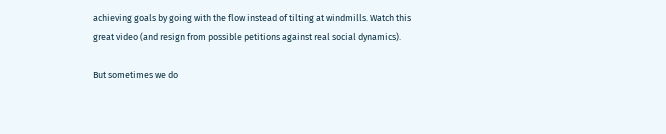achieving goals by going with the flow instead of tilting at windmills. Watch this great video (and resign from possible petitions against real social dynamics).

But sometimes we do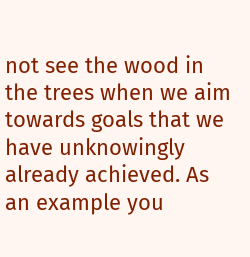not see the wood in the trees when we aim towards goals that we have unknowingly already achieved. As an example you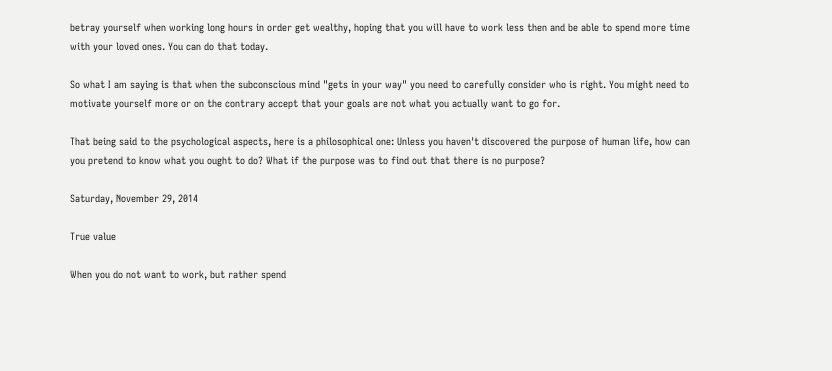betray yourself when working long hours in order get wealthy, hoping that you will have to work less then and be able to spend more time with your loved ones. You can do that today.

So what I am saying is that when the subconscious mind "gets in your way" you need to carefully consider who is right. You might need to motivate yourself more or on the contrary accept that your goals are not what you actually want to go for.

That being said to the psychological aspects, here is a philosophical one: Unless you haven't discovered the purpose of human life, how can you pretend to know what you ought to do? What if the purpose was to find out that there is no purpose?

Saturday, November 29, 2014

True value

When you do not want to work, but rather spend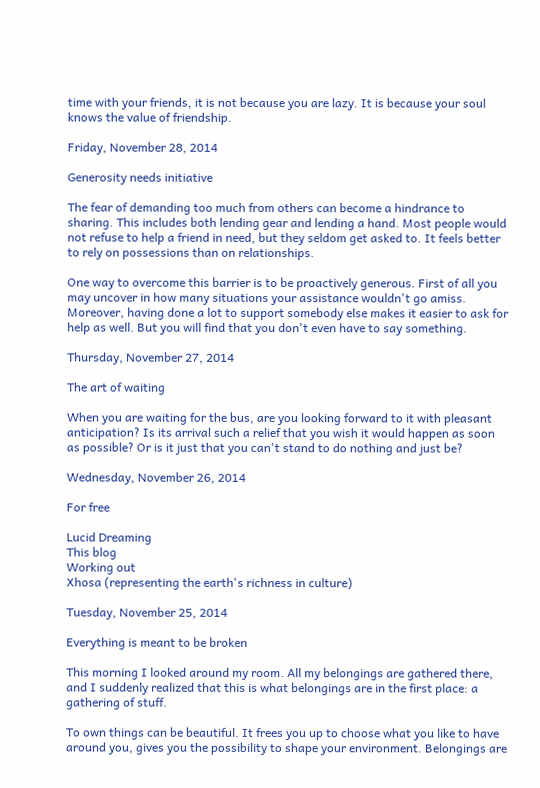time with your friends, it is not because you are lazy. It is because your soul knows the value of friendship.

Friday, November 28, 2014

Generosity needs initiative

The fear of demanding too much from others can become a hindrance to sharing. This includes both lending gear and lending a hand. Most people would not refuse to help a friend in need, but they seldom get asked to. It feels better to rely on possessions than on relationships.

One way to overcome this barrier is to be proactively generous. First of all you may uncover in how many situations your assistance wouldn't go amiss. Moreover, having done a lot to support somebody else makes it easier to ask for help as well. But you will find that you don't even have to say something.

Thursday, November 27, 2014

The art of waiting

When you are waiting for the bus, are you looking forward to it with pleasant anticipation? Is its arrival such a relief that you wish it would happen as soon as possible? Or is it just that you can't stand to do nothing and just be?

Wednesday, November 26, 2014

For free

Lucid Dreaming
This blog
Working out
Xhosa (representing the earth's richness in culture)

Tuesday, November 25, 2014

Everything is meant to be broken

This morning I looked around my room. All my belongings are gathered there, and I suddenly realized that this is what belongings are in the first place: a gathering of stuff.

To own things can be beautiful. It frees you up to choose what you like to have around you, gives you the possibility to shape your environment. Belongings are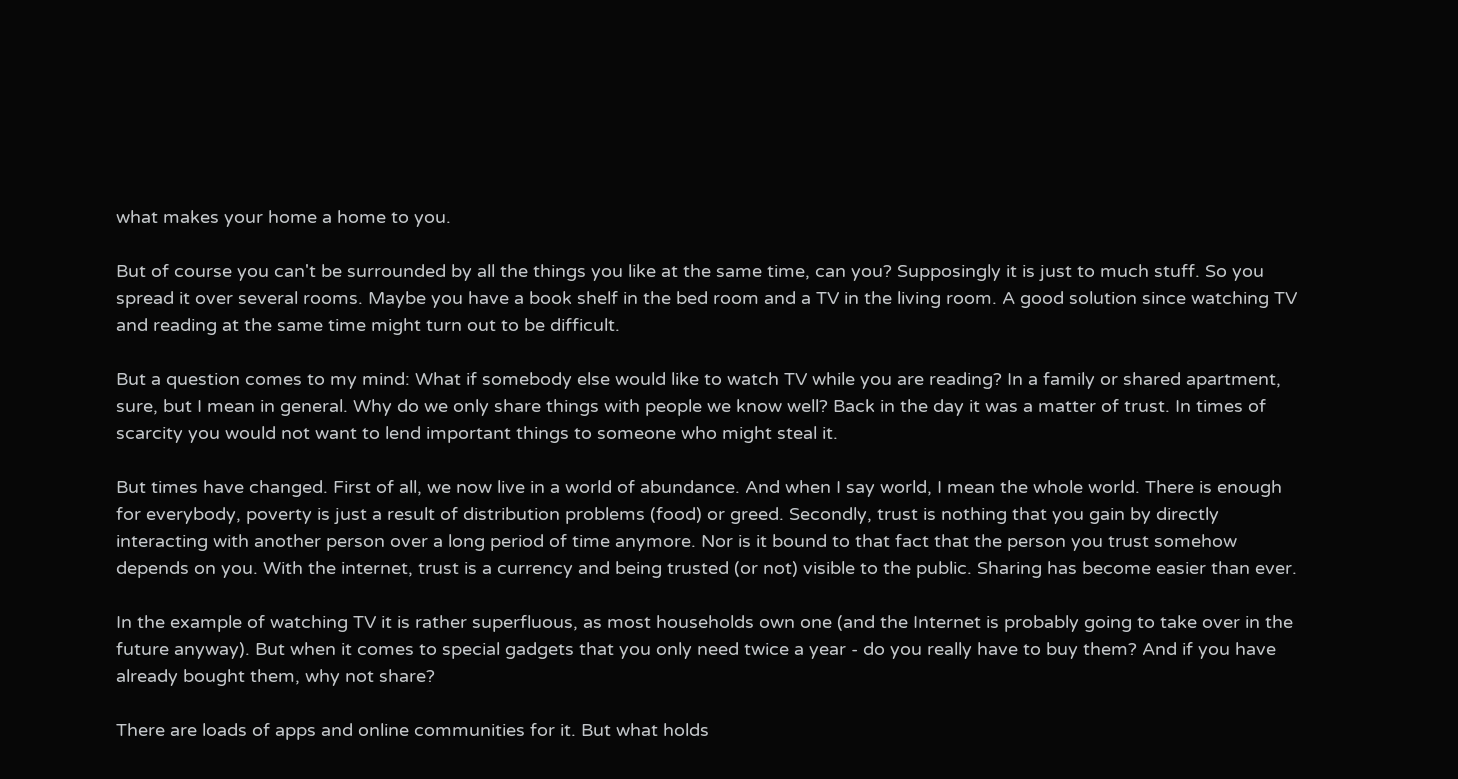what makes your home a home to you.

But of course you can't be surrounded by all the things you like at the same time, can you? Supposingly it is just to much stuff. So you spread it over several rooms. Maybe you have a book shelf in the bed room and a TV in the living room. A good solution since watching TV and reading at the same time might turn out to be difficult.

But a question comes to my mind: What if somebody else would like to watch TV while you are reading? In a family or shared apartment, sure, but I mean in general. Why do we only share things with people we know well? Back in the day it was a matter of trust. In times of scarcity you would not want to lend important things to someone who might steal it.

But times have changed. First of all, we now live in a world of abundance. And when I say world, I mean the whole world. There is enough for everybody, poverty is just a result of distribution problems (food) or greed. Secondly, trust is nothing that you gain by directly interacting with another person over a long period of time anymore. Nor is it bound to that fact that the person you trust somehow depends on you. With the internet, trust is a currency and being trusted (or not) visible to the public. Sharing has become easier than ever.

In the example of watching TV it is rather superfluous, as most households own one (and the Internet is probably going to take over in the future anyway). But when it comes to special gadgets that you only need twice a year - do you really have to buy them? And if you have already bought them, why not share?

There are loads of apps and online communities for it. But what holds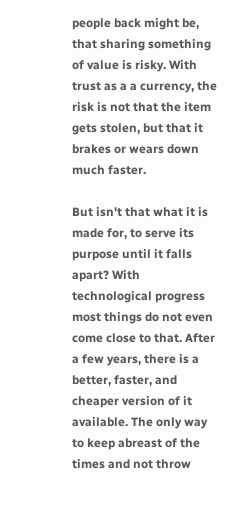people back might be, that sharing something of value is risky. With trust as a a currency, the risk is not that the item gets stolen, but that it brakes or wears down much faster.

But isn't that what it is made for, to serve its purpose until it falls apart? With technological progress most things do not even come close to that. After a few years, there is a better, faster, and cheaper version of it available. The only way to keep abreast of the times and not throw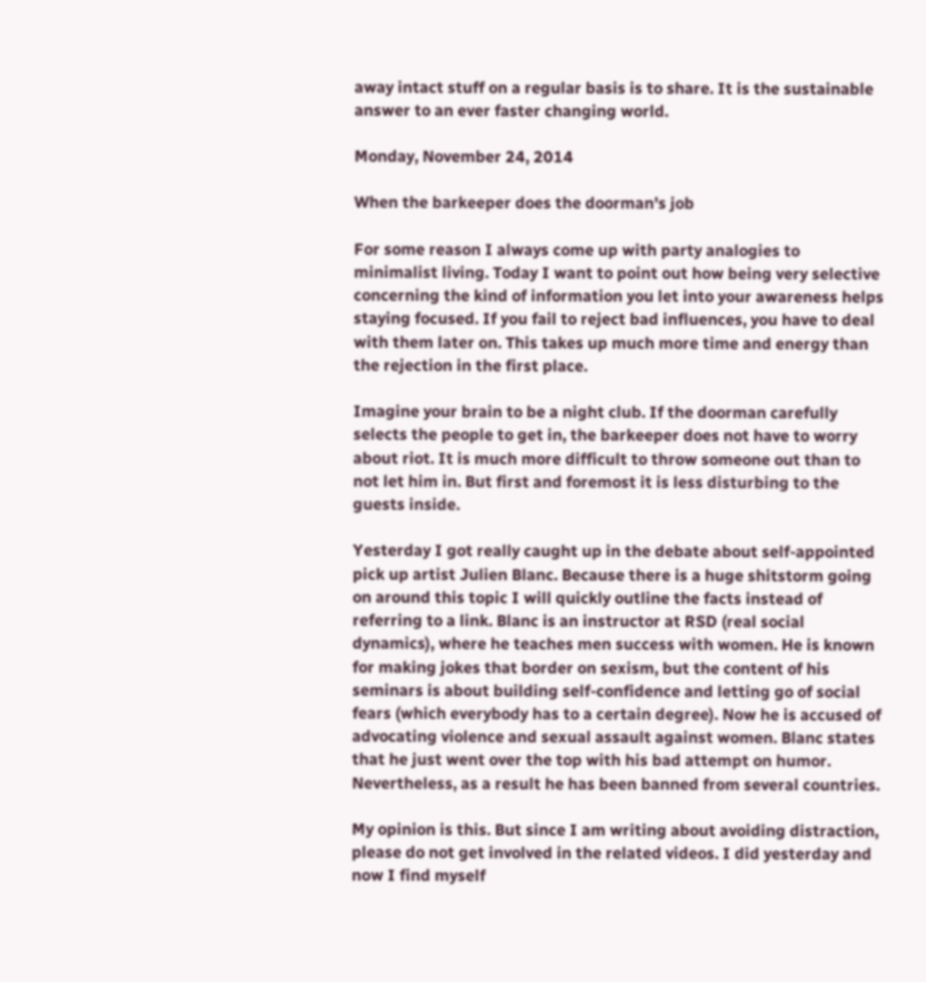away intact stuff on a regular basis is to share. It is the sustainable answer to an ever faster changing world.

Monday, November 24, 2014

When the barkeeper does the doorman's job

For some reason I always come up with party analogies to minimalist living. Today I want to point out how being very selective concerning the kind of information you let into your awareness helps staying focused. If you fail to reject bad influences, you have to deal with them later on. This takes up much more time and energy than the rejection in the first place.

Imagine your brain to be a night club. If the doorman carefully selects the people to get in, the barkeeper does not have to worry about riot. It is much more difficult to throw someone out than to not let him in. But first and foremost it is less disturbing to the guests inside.

Yesterday I got really caught up in the debate about self-appointed pick up artist Julien Blanc. Because there is a huge shitstorm going on around this topic I will quickly outline the facts instead of referring to a link. Blanc is an instructor at RSD (real social dynamics), where he teaches men success with women. He is known for making jokes that border on sexism, but the content of his seminars is about building self-confidence and letting go of social fears (which everybody has to a certain degree). Now he is accused of advocating violence and sexual assault against women. Blanc states that he just went over the top with his bad attempt on humor. Nevertheless, as a result he has been banned from several countries.

My opinion is this. But since I am writing about avoiding distraction, please do not get involved in the related videos. I did yesterday and now I find myself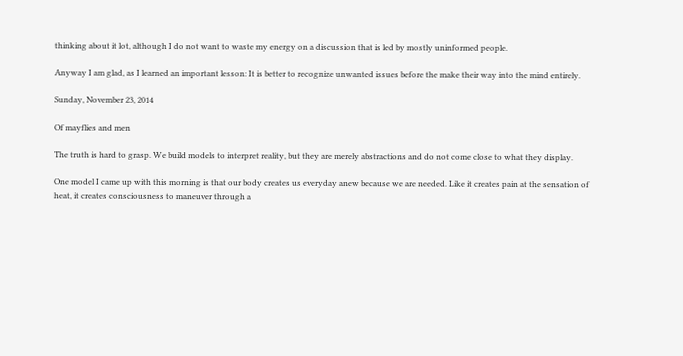thinking about it lot, although I do not want to waste my energy on a discussion that is led by mostly uninformed people.

Anyway I am glad, as I learned an important lesson: It is better to recognize unwanted issues before the make their way into the mind entirely.

Sunday, November 23, 2014

Of mayflies and men

The truth is hard to grasp. We build models to interpret reality, but they are merely abstractions and do not come close to what they display.

One model I came up with this morning is that our body creates us everyday anew because we are needed. Like it creates pain at the sensation of heat, it creates consciousness to maneuver through a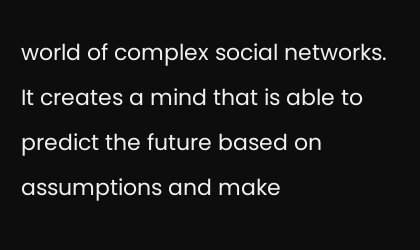world of complex social networks. It creates a mind that is able to predict the future based on assumptions and make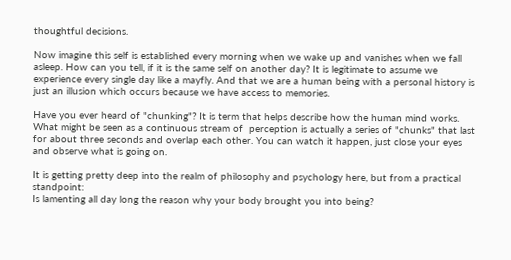thoughtful decisions.

Now imagine this self is established every morning when we wake up and vanishes when we fall asleep. How can you tell, if it is the same self on another day? It is legitimate to assume we experience every single day like a mayfly. And that we are a human being with a personal history is just an illusion which occurs because we have access to memories.

Have you ever heard of "chunking"? It is term that helps describe how the human mind works. What might be seen as a continuous stream of  perception is actually a series of "chunks" that last for about three seconds and overlap each other. You can watch it happen, just close your eyes and observe what is going on.

It is getting pretty deep into the realm of philosophy and psychology here, but from a practical standpoint:
Is lamenting all day long the reason why your body brought you into being?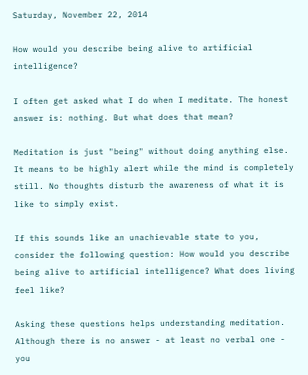Saturday, November 22, 2014

How would you describe being alive to artificial intelligence?

I often get asked what I do when I meditate. The honest answer is: nothing. But what does that mean?

Meditation is just "being" without doing anything else. It means to be highly alert while the mind is completely still. No thoughts disturb the awareness of what it is like to simply exist.

If this sounds like an unachievable state to you, consider the following question: How would you describe being alive to artificial intelligence? What does living feel like?

Asking these questions helps understanding meditation. Although there is no answer - at least no verbal one - you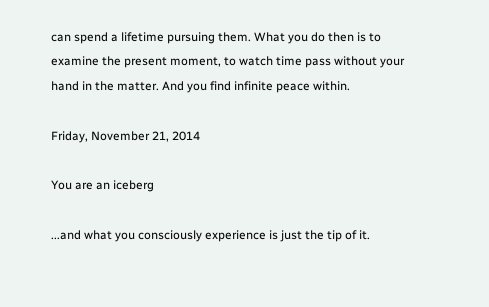can spend a lifetime pursuing them. What you do then is to examine the present moment, to watch time pass without your hand in the matter. And you find infinite peace within.

Friday, November 21, 2014

You are an iceberg

...and what you consciously experience is just the tip of it.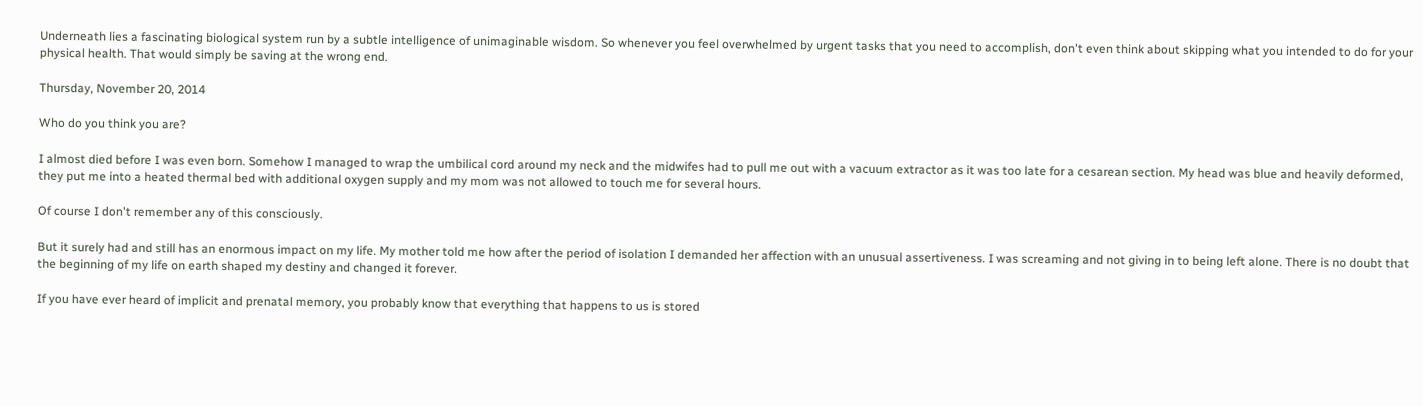Underneath lies a fascinating biological system run by a subtle intelligence of unimaginable wisdom. So whenever you feel overwhelmed by urgent tasks that you need to accomplish, don't even think about skipping what you intended to do for your physical health. That would simply be saving at the wrong end.

Thursday, November 20, 2014

Who do you think you are?

I almost died before I was even born. Somehow I managed to wrap the umbilical cord around my neck and the midwifes had to pull me out with a vacuum extractor as it was too late for a cesarean section. My head was blue and heavily deformed, they put me into a heated thermal bed with additional oxygen supply and my mom was not allowed to touch me for several hours.

Of course I don't remember any of this consciously.

But it surely had and still has an enormous impact on my life. My mother told me how after the period of isolation I demanded her affection with an unusual assertiveness. I was screaming and not giving in to being left alone. There is no doubt that the beginning of my life on earth shaped my destiny and changed it forever.

If you have ever heard of implicit and prenatal memory, you probably know that everything that happens to us is stored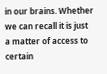in our brains. Whether we can recall it is just a matter of access to certain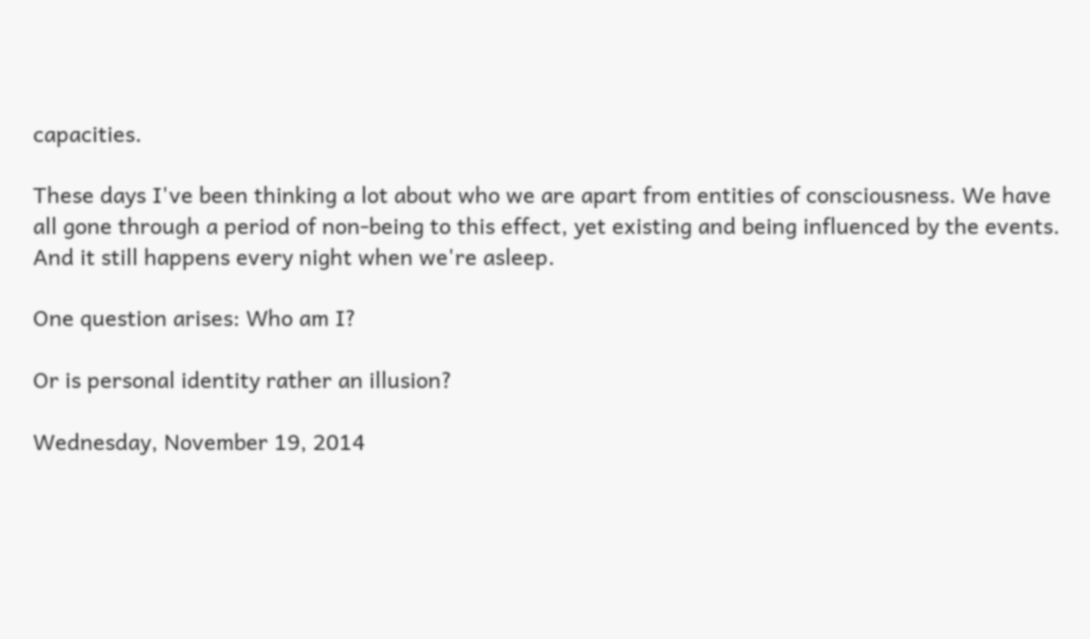capacities.

These days I've been thinking a lot about who we are apart from entities of consciousness. We have all gone through a period of non-being to this effect, yet existing and being influenced by the events. And it still happens every night when we're asleep.

One question arises: Who am I?

Or is personal identity rather an illusion?

Wednesday, November 19, 2014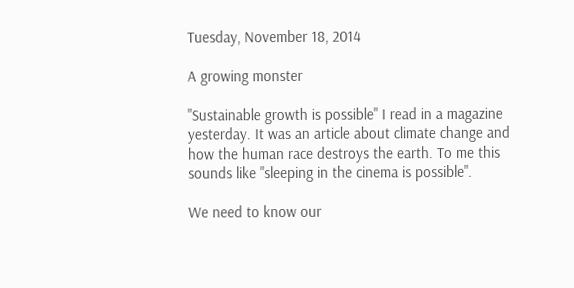Tuesday, November 18, 2014

A growing monster

"Sustainable growth is possible" I read in a magazine yesterday. It was an article about climate change and how the human race destroys the earth. To me this sounds like "sleeping in the cinema is possible".

We need to know our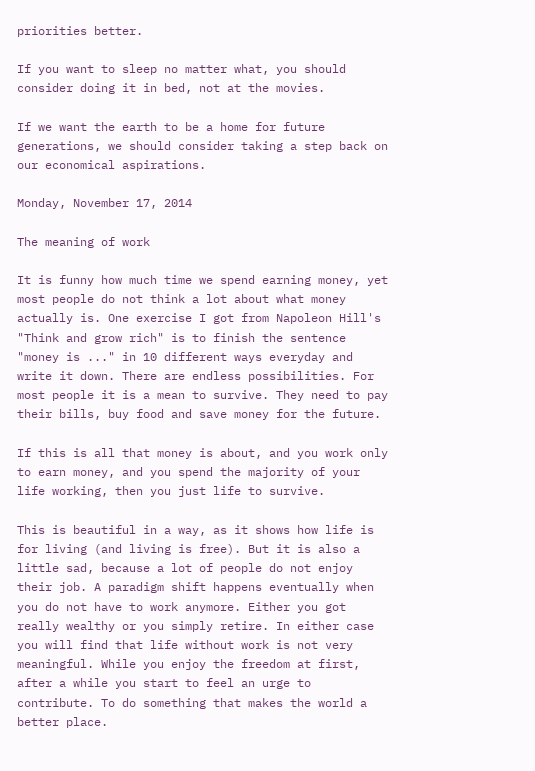priorities better.

If you want to sleep no matter what, you should consider doing it in bed, not at the movies.

If we want the earth to be a home for future generations, we should consider taking a step back on our economical aspirations.

Monday, November 17, 2014

The meaning of work

It is funny how much time we spend earning money, yet most people do not think a lot about what money actually is. One exercise I got from Napoleon Hill's "Think and grow rich" is to finish the sentence "money is ..." in 10 different ways everyday and write it down. There are endless possibilities. For most people it is a mean to survive. They need to pay their bills, buy food and save money for the future.

If this is all that money is about, and you work only to earn money, and you spend the majority of your life working, then you just life to survive.

This is beautiful in a way, as it shows how life is for living (and living is free). But it is also a little sad, because a lot of people do not enjoy their job. A paradigm shift happens eventually when you do not have to work anymore. Either you got really wealthy or you simply retire. In either case you will find that life without work is not very meaningful. While you enjoy the freedom at first, after a while you start to feel an urge to contribute. To do something that makes the world a better place.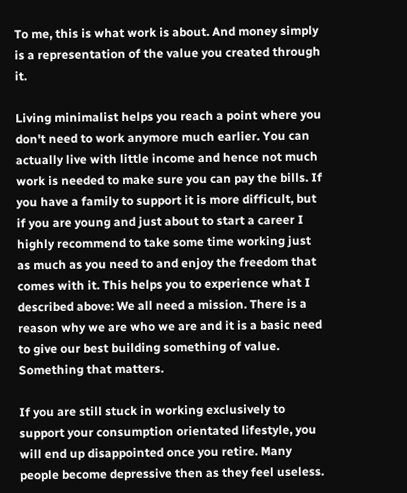To me, this is what work is about. And money simply is a representation of the value you created through it.

Living minimalist helps you reach a point where you don't need to work anymore much earlier. You can actually live with little income and hence not much work is needed to make sure you can pay the bills. If you have a family to support it is more difficult, but if you are young and just about to start a career I highly recommend to take some time working just as much as you need to and enjoy the freedom that comes with it. This helps you to experience what I described above: We all need a mission. There is a reason why we are who we are and it is a basic need to give our best building something of value. Something that matters.

If you are still stuck in working exclusively to support your consumption orientated lifestyle, you will end up disappointed once you retire. Many people become depressive then as they feel useless.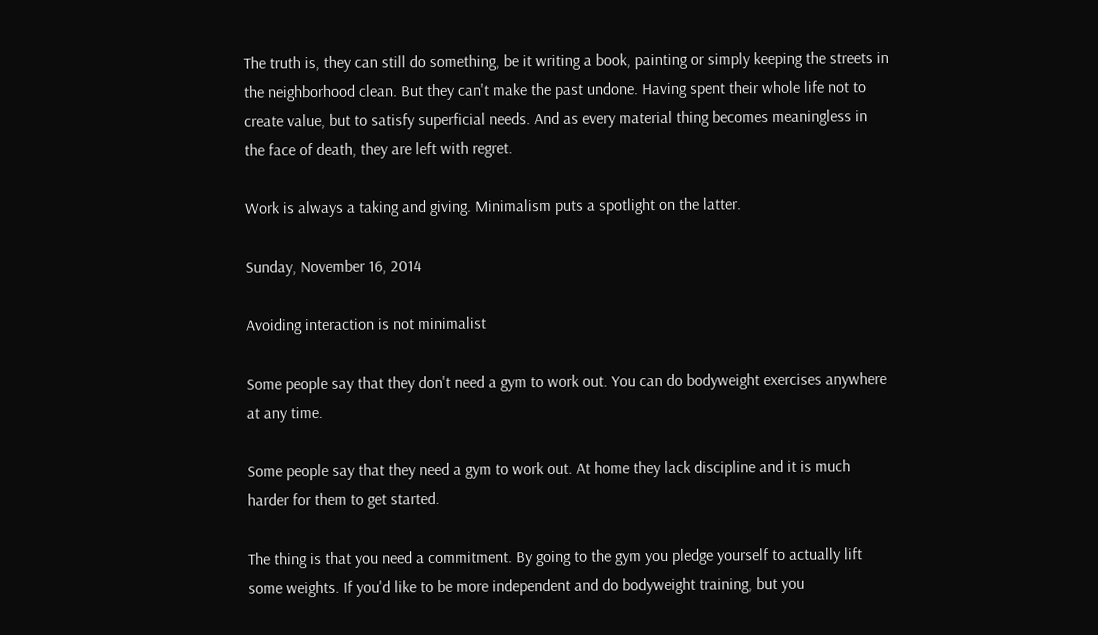The truth is, they can still do something, be it writing a book, painting or simply keeping the streets in the neighborhood clean. But they can't make the past undone. Having spent their whole life not to create value, but to satisfy superficial needs. And as every material thing becomes meaningless in the face of death, they are left with regret.

Work is always a taking and giving. Minimalism puts a spotlight on the latter.

Sunday, November 16, 2014

Avoiding interaction is not minimalist

Some people say that they don't need a gym to work out. You can do bodyweight exercises anywhere at any time.

Some people say that they need a gym to work out. At home they lack discipline and it is much harder for them to get started.

The thing is that you need a commitment. By going to the gym you pledge yourself to actually lift some weights. If you'd like to be more independent and do bodyweight training, but you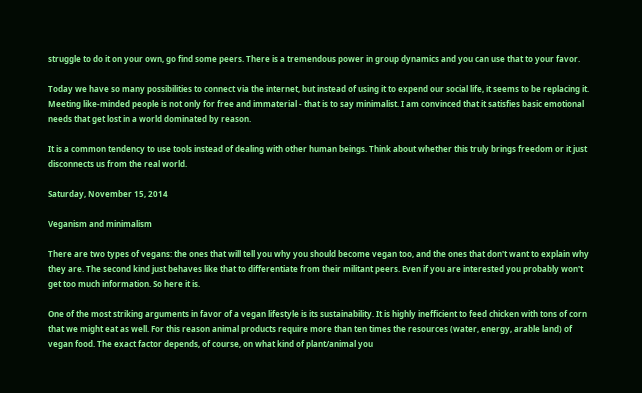struggle to do it on your own, go find some peers. There is a tremendous power in group dynamics and you can use that to your favor.

Today we have so many possibilities to connect via the internet, but instead of using it to expend our social life, it seems to be replacing it. Meeting like-minded people is not only for free and immaterial - that is to say minimalist. I am convinced that it satisfies basic emotional needs that get lost in a world dominated by reason.

It is a common tendency to use tools instead of dealing with other human beings. Think about whether this truly brings freedom or it just disconnects us from the real world.

Saturday, November 15, 2014

Veganism and minimalism

There are two types of vegans: the ones that will tell you why you should become vegan too, and the ones that don't want to explain why they are. The second kind just behaves like that to differentiate from their militant peers. Even if you are interested you probably won't get too much information. So here it is.

One of the most striking arguments in favor of a vegan lifestyle is its sustainability. It is highly inefficient to feed chicken with tons of corn that we might eat as well. For this reason animal products require more than ten times the resources (water, energy, arable land) of vegan food. The exact factor depends, of course, on what kind of plant/animal you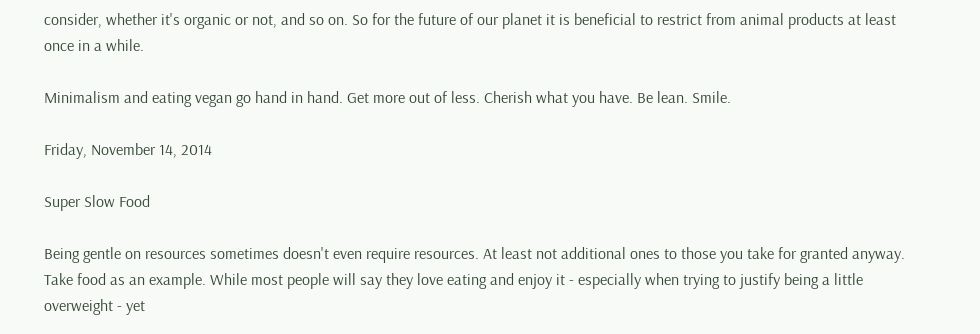consider, whether it's organic or not, and so on. So for the future of our planet it is beneficial to restrict from animal products at least once in a while.

Minimalism and eating vegan go hand in hand. Get more out of less. Cherish what you have. Be lean. Smile.

Friday, November 14, 2014

Super Slow Food

Being gentle on resources sometimes doesn't even require resources. At least not additional ones to those you take for granted anyway. Take food as an example. While most people will say they love eating and enjoy it - especially when trying to justify being a little overweight - yet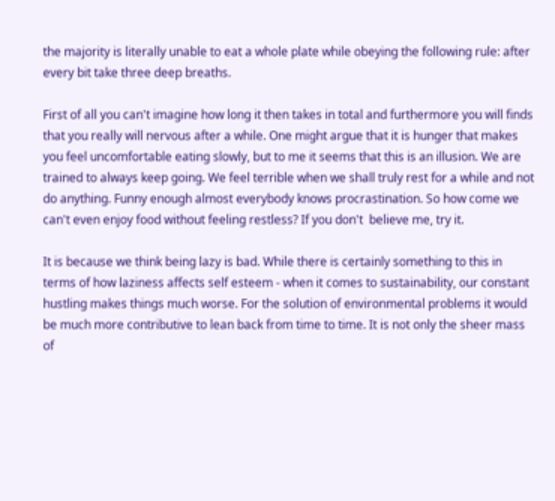the majority is literally unable to eat a whole plate while obeying the following rule: after every bit take three deep breaths.

First of all you can't imagine how long it then takes in total and furthermore you will finds that you really will nervous after a while. One might argue that it is hunger that makes you feel uncomfortable eating slowly, but to me it seems that this is an illusion. We are trained to always keep going. We feel terrible when we shall truly rest for a while and not do anything. Funny enough almost everybody knows procrastination. So how come we can't even enjoy food without feeling restless? If you don't  believe me, try it.

It is because we think being lazy is bad. While there is certainly something to this in terms of how laziness affects self esteem - when it comes to sustainability, our constant hustling makes things much worse. For the solution of environmental problems it would be much more contributive to lean back from time to time. It is not only the sheer mass of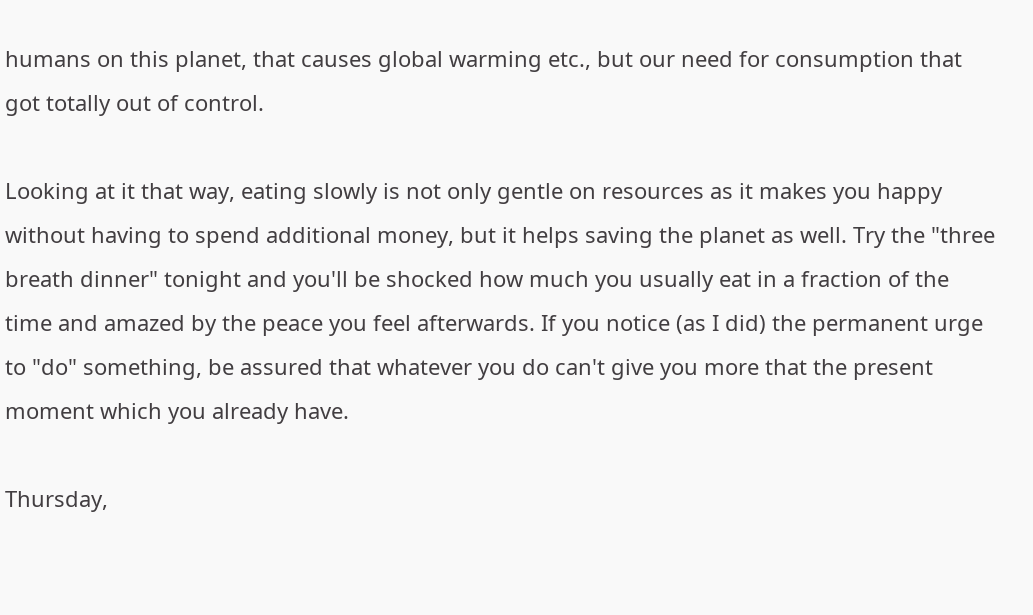humans on this planet, that causes global warming etc., but our need for consumption that got totally out of control.

Looking at it that way, eating slowly is not only gentle on resources as it makes you happy without having to spend additional money, but it helps saving the planet as well. Try the "three breath dinner" tonight and you'll be shocked how much you usually eat in a fraction of the time and amazed by the peace you feel afterwards. If you notice (as I did) the permanent urge to "do" something, be assured that whatever you do can't give you more that the present moment which you already have.

Thursday,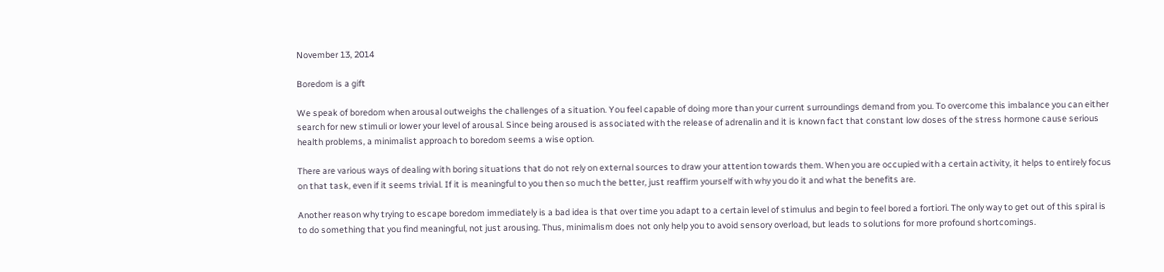November 13, 2014

Boredom is a gift

We speak of boredom when arousal outweighs the challenges of a situation. You feel capable of doing more than your current surroundings demand from you. To overcome this imbalance you can either search for new stimuli or lower your level of arousal. Since being aroused is associated with the release of adrenalin and it is known fact that constant low doses of the stress hormone cause serious health problems, a minimalist approach to boredom seems a wise option.

There are various ways of dealing with boring situations that do not rely on external sources to draw your attention towards them. When you are occupied with a certain activity, it helps to entirely focus on that task, even if it seems trivial. If it is meaningful to you then so much the better, just reaffirm yourself with why you do it and what the benefits are.

Another reason why trying to escape boredom immediately is a bad idea is that over time you adapt to a certain level of stimulus and begin to feel bored a fortiori. The only way to get out of this spiral is to do something that you find meaningful, not just arousing. Thus, minimalism does not only help you to avoid sensory overload, but leads to solutions for more profound shortcomings.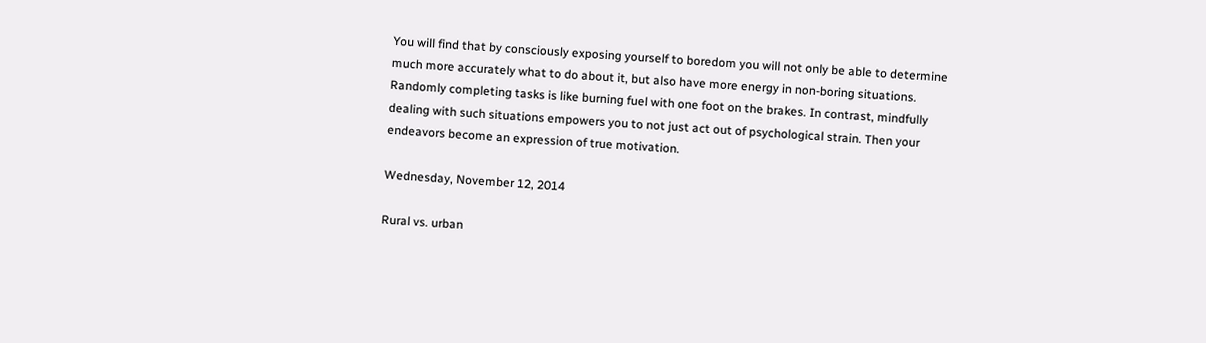You will find that by consciously exposing yourself to boredom you will not only be able to determine much more accurately what to do about it, but also have more energy in non-boring situations. Randomly completing tasks is like burning fuel with one foot on the brakes. In contrast, mindfully dealing with such situations empowers you to not just act out of psychological strain. Then your endeavors become an expression of true motivation.

Wednesday, November 12, 2014

Rural vs. urban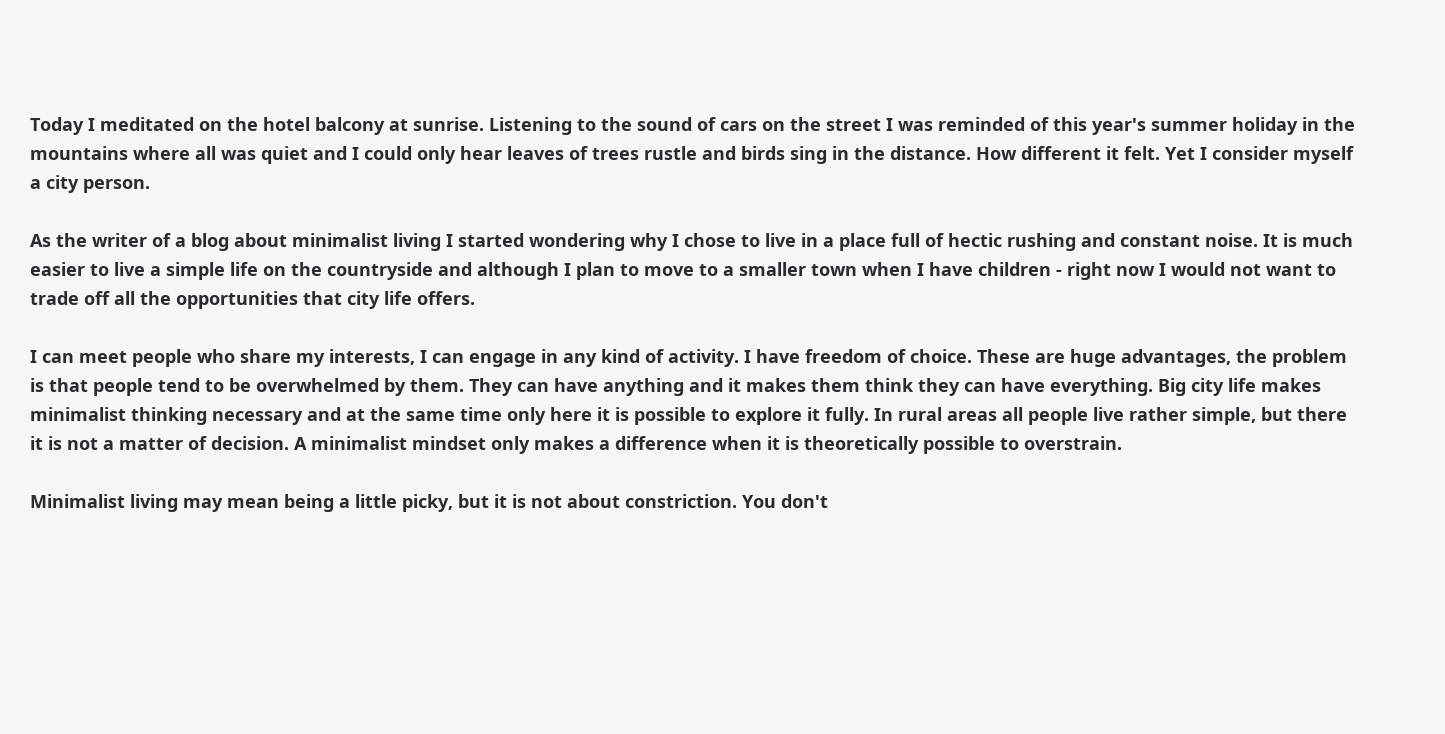Today I meditated on the hotel balcony at sunrise. Listening to the sound of cars on the street I was reminded of this year's summer holiday in the mountains where all was quiet and I could only hear leaves of trees rustle and birds sing in the distance. How different it felt. Yet I consider myself a city person.

As the writer of a blog about minimalist living I started wondering why I chose to live in a place full of hectic rushing and constant noise. It is much easier to live a simple life on the countryside and although I plan to move to a smaller town when I have children - right now I would not want to trade off all the opportunities that city life offers.

I can meet people who share my interests, I can engage in any kind of activity. I have freedom of choice. These are huge advantages, the problem is that people tend to be overwhelmed by them. They can have anything and it makes them think they can have everything. Big city life makes minimalist thinking necessary and at the same time only here it is possible to explore it fully. In rural areas all people live rather simple, but there it is not a matter of decision. A minimalist mindset only makes a difference when it is theoretically possible to overstrain.

Minimalist living may mean being a little picky, but it is not about constriction. You don't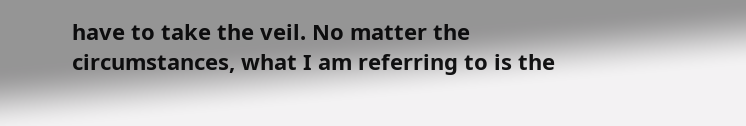have to take the veil. No matter the circumstances, what I am referring to is the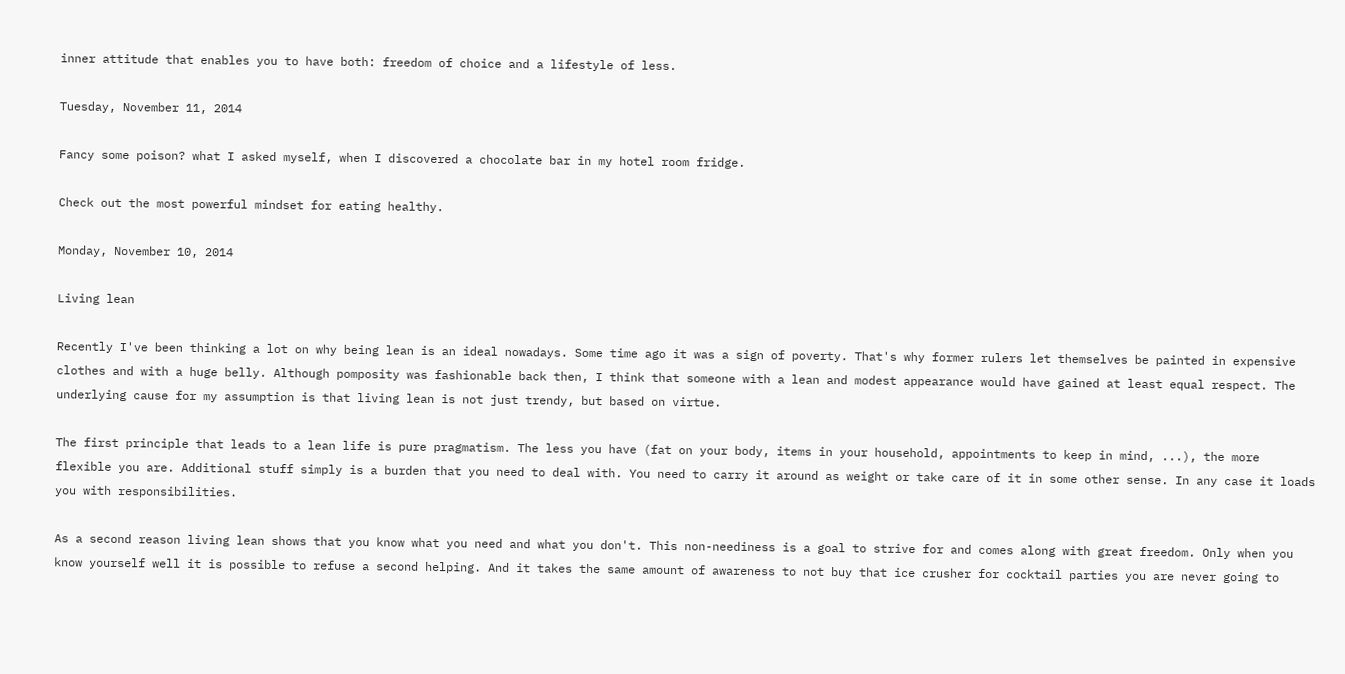inner attitude that enables you to have both: freedom of choice and a lifestyle of less.

Tuesday, November 11, 2014

Fancy some poison? what I asked myself, when I discovered a chocolate bar in my hotel room fridge.

Check out the most powerful mindset for eating healthy.

Monday, November 10, 2014

Living lean

Recently I've been thinking a lot on why being lean is an ideal nowadays. Some time ago it was a sign of poverty. That's why former rulers let themselves be painted in expensive clothes and with a huge belly. Although pomposity was fashionable back then, I think that someone with a lean and modest appearance would have gained at least equal respect. The underlying cause for my assumption is that living lean is not just trendy, but based on virtue.

The first principle that leads to a lean life is pure pragmatism. The less you have (fat on your body, items in your household, appointments to keep in mind, ...), the more flexible you are. Additional stuff simply is a burden that you need to deal with. You need to carry it around as weight or take care of it in some other sense. In any case it loads you with responsibilities.

As a second reason living lean shows that you know what you need and what you don't. This non-neediness is a goal to strive for and comes along with great freedom. Only when you know yourself well it is possible to refuse a second helping. And it takes the same amount of awareness to not buy that ice crusher for cocktail parties you are never going to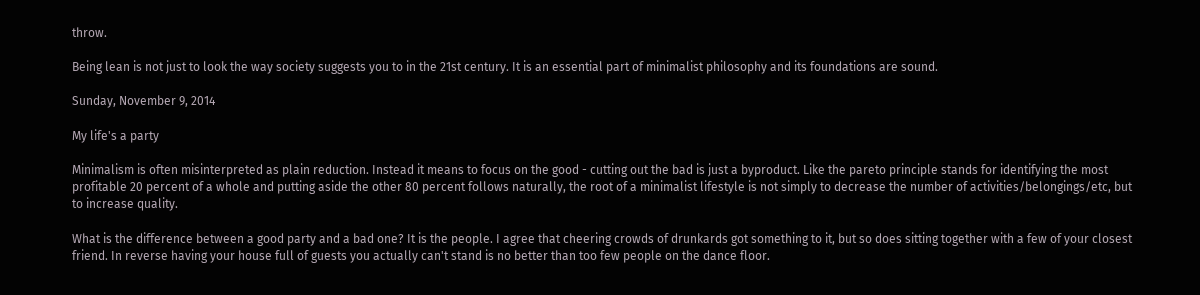throw.

Being lean is not just to look the way society suggests you to in the 21st century. It is an essential part of minimalist philosophy and its foundations are sound.

Sunday, November 9, 2014

My life's a party

Minimalism is often misinterpreted as plain reduction. Instead it means to focus on the good - cutting out the bad is just a byproduct. Like the pareto principle stands for identifying the most profitable 20 percent of a whole and putting aside the other 80 percent follows naturally, the root of a minimalist lifestyle is not simply to decrease the number of activities/belongings/etc, but to increase quality.

What is the difference between a good party and a bad one? It is the people. I agree that cheering crowds of drunkards got something to it, but so does sitting together with a few of your closest friend. In reverse having your house full of guests you actually can't stand is no better than too few people on the dance floor.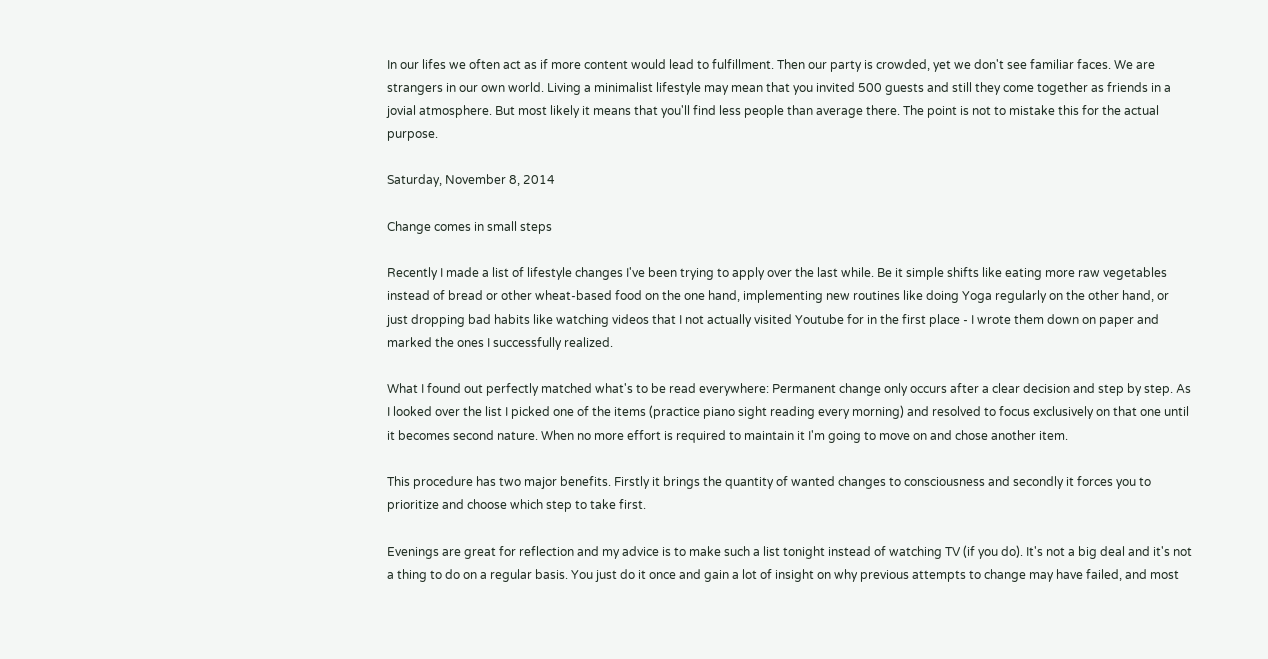In our lifes we often act as if more content would lead to fulfillment. Then our party is crowded, yet we don't see familiar faces. We are strangers in our own world. Living a minimalist lifestyle may mean that you invited 500 guests and still they come together as friends in a jovial atmosphere. But most likely it means that you'll find less people than average there. The point is not to mistake this for the actual purpose.

Saturday, November 8, 2014

Change comes in small steps

Recently I made a list of lifestyle changes I've been trying to apply over the last while. Be it simple shifts like eating more raw vegetables instead of bread or other wheat-based food on the one hand, implementing new routines like doing Yoga regularly on the other hand, or just dropping bad habits like watching videos that I not actually visited Youtube for in the first place - I wrote them down on paper and marked the ones I successfully realized.

What I found out perfectly matched what's to be read everywhere: Permanent change only occurs after a clear decision and step by step. As I looked over the list I picked one of the items (practice piano sight reading every morning) and resolved to focus exclusively on that one until it becomes second nature. When no more effort is required to maintain it I'm going to move on and chose another item.

This procedure has two major benefits. Firstly it brings the quantity of wanted changes to consciousness and secondly it forces you to prioritize and choose which step to take first.

Evenings are great for reflection and my advice is to make such a list tonight instead of watching TV (if you do). It's not a big deal and it's not a thing to do on a regular basis. You just do it once and gain a lot of insight on why previous attempts to change may have failed, and most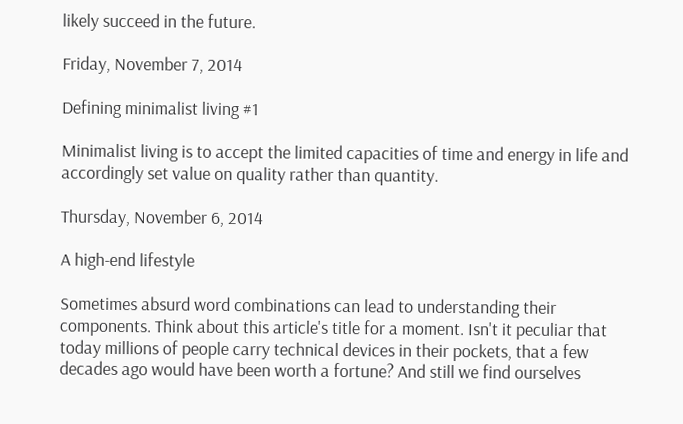likely succeed in the future.

Friday, November 7, 2014

Defining minimalist living #1

Minimalist living is to accept the limited capacities of time and energy in life and accordingly set value on quality rather than quantity.

Thursday, November 6, 2014

A high-end lifestyle

Sometimes absurd word combinations can lead to understanding their components. Think about this article's title for a moment. Isn't it peculiar that today millions of people carry technical devices in their pockets, that a few decades ago would have been worth a fortune? And still we find ourselves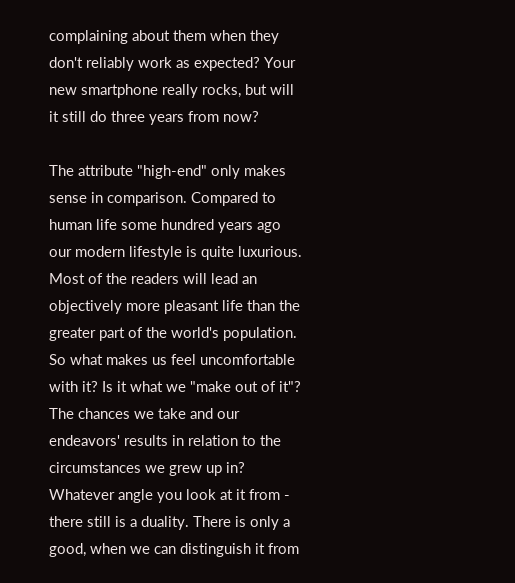complaining about them when they don't reliably work as expected? Your new smartphone really rocks, but will it still do three years from now?

The attribute "high-end" only makes sense in comparison. Compared to human life some hundred years ago our modern lifestyle is quite luxurious. Most of the readers will lead an objectively more pleasant life than the greater part of the world's population. So what makes us feel uncomfortable with it? Is it what we "make out of it"? The chances we take and our endeavors' results in relation to the circumstances we grew up in? Whatever angle you look at it from - there still is a duality. There is only a good, when we can distinguish it from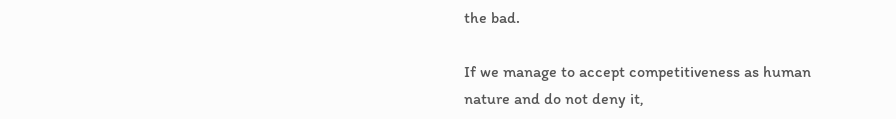the bad.

If we manage to accept competitiveness as human nature and do not deny it,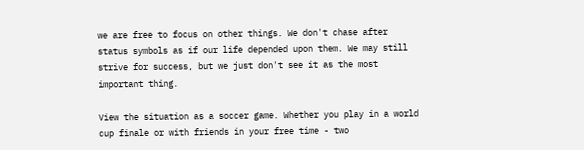we are free to focus on other things. We don't chase after status symbols as if our life depended upon them. We may still strive for success, but we just don't see it as the most important thing.

View the situation as a soccer game. Whether you play in a world cup finale or with friends in your free time - two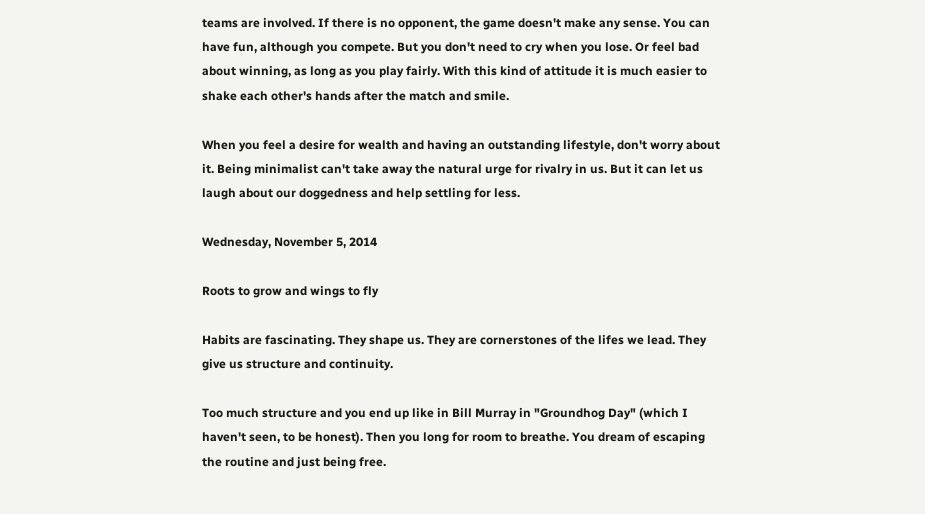teams are involved. If there is no opponent, the game doesn't make any sense. You can have fun, although you compete. But you don't need to cry when you lose. Or feel bad about winning, as long as you play fairly. With this kind of attitude it is much easier to shake each other's hands after the match and smile.

When you feel a desire for wealth and having an outstanding lifestyle, don't worry about it. Being minimalist can't take away the natural urge for rivalry in us. But it can let us laugh about our doggedness and help settling for less.

Wednesday, November 5, 2014

Roots to grow and wings to fly

Habits are fascinating. They shape us. They are cornerstones of the lifes we lead. They give us structure and continuity.

Too much structure and you end up like in Bill Murray in "Groundhog Day" (which I haven't seen, to be honest). Then you long for room to breathe. You dream of escaping the routine and just being free.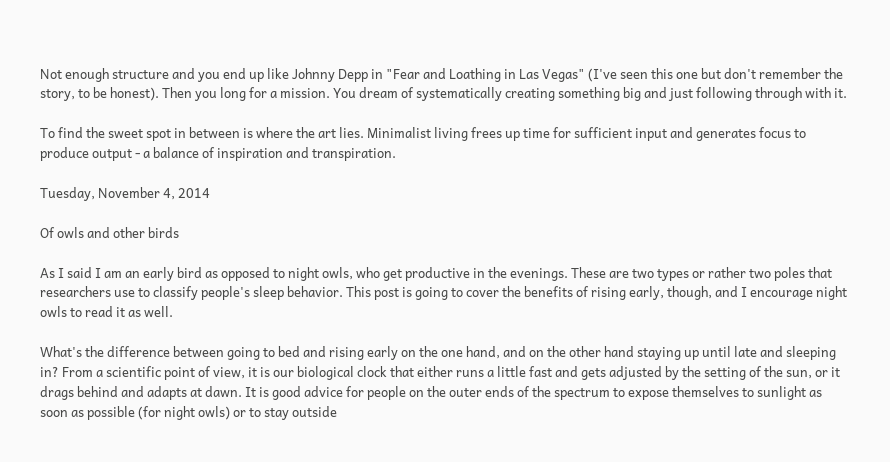Not enough structure and you end up like Johnny Depp in "Fear and Loathing in Las Vegas" (I've seen this one but don't remember the story, to be honest). Then you long for a mission. You dream of systematically creating something big and just following through with it.

To find the sweet spot in between is where the art lies. Minimalist living frees up time for sufficient input and generates focus to produce output - a balance of inspiration and transpiration.

Tuesday, November 4, 2014

Of owls and other birds

As I said I am an early bird as opposed to night owls, who get productive in the evenings. These are two types or rather two poles that researchers use to classify people's sleep behavior. This post is going to cover the benefits of rising early, though, and I encourage night owls to read it as well.

What's the difference between going to bed and rising early on the one hand, and on the other hand staying up until late and sleeping in? From a scientific point of view, it is our biological clock that either runs a little fast and gets adjusted by the setting of the sun, or it drags behind and adapts at dawn. It is good advice for people on the outer ends of the spectrum to expose themselves to sunlight as soon as possible (for night owls) or to stay outside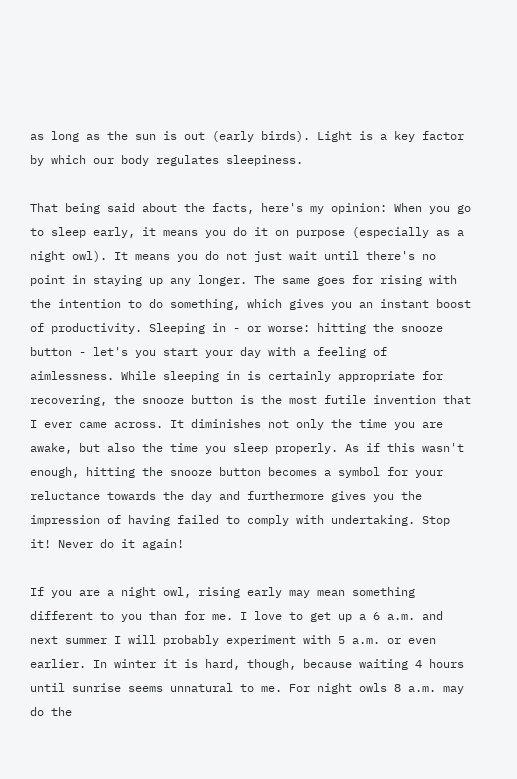as long as the sun is out (early birds). Light is a key factor by which our body regulates sleepiness.

That being said about the facts, here's my opinion: When you go to sleep early, it means you do it on purpose (especially as a night owl). It means you do not just wait until there's no point in staying up any longer. The same goes for rising with the intention to do something, which gives you an instant boost of productivity. Sleeping in - or worse: hitting the snooze button - let's you start your day with a feeling of aimlessness. While sleeping in is certainly appropriate for recovering, the snooze button is the most futile invention that I ever came across. It diminishes not only the time you are awake, but also the time you sleep properly. As if this wasn't enough, hitting the snooze button becomes a symbol for your reluctance towards the day and furthermore gives you the impression of having failed to comply with undertaking. Stop it! Never do it again!

If you are a night owl, rising early may mean something different to you than for me. I love to get up a 6 a.m. and next summer I will probably experiment with 5 a.m. or even earlier. In winter it is hard, though, because waiting 4 hours until sunrise seems unnatural to me. For night owls 8 a.m. may do the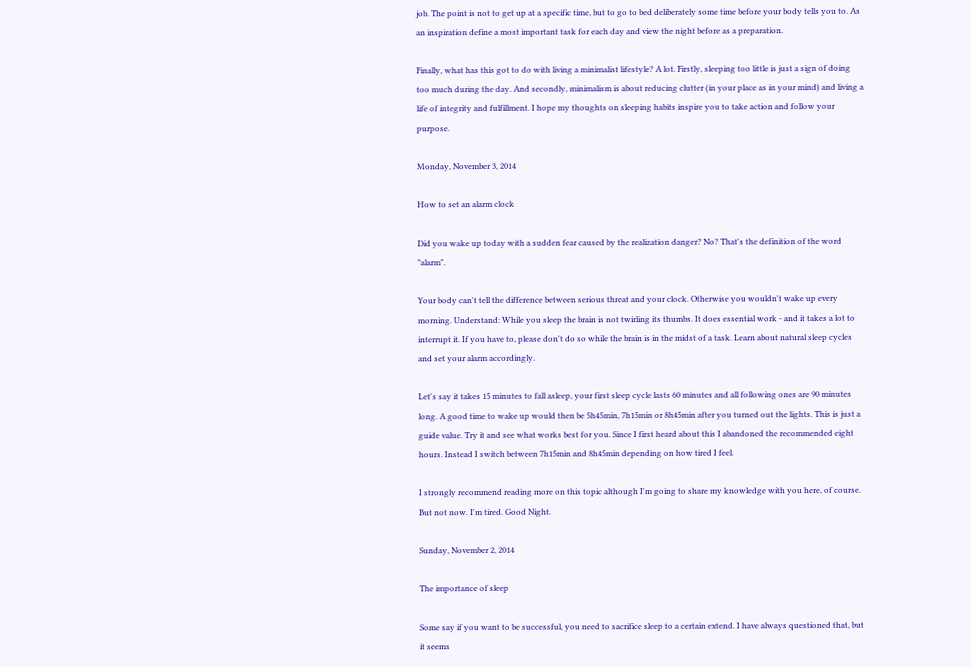job. The point is not to get up at a specific time, but to go to bed deliberately some time before your body tells you to. As an inspiration define a most important task for each day and view the night before as a preparation.

Finally, what has this got to do with living a minimalist lifestyle? A lot. Firstly, sleeping too little is just a sign of doing too much during the day. And secondly, minimalism is about reducing clutter (in your place as in your mind) and living a life of integrity and fulfillment. I hope my thoughts on sleeping habits inspire you to take action and follow your purpose.

Monday, November 3, 2014

How to set an alarm clock

Did you wake up today with a sudden fear caused by the realization danger? No? That's the definition of the word "alarm".

Your body can't tell the difference between serious threat and your clock. Otherwise you wouldn't wake up every morning. Understand: While you sleep the brain is not twirling its thumbs. It does essential work - and it takes a lot to interrupt it. If you have to, please don't do so while the brain is in the midst of a task. Learn about natural sleep cycles and set your alarm accordingly.

Let's say it takes 15 minutes to fall asleep, your first sleep cycle lasts 60 minutes and all following ones are 90 minutes long. A good time to wake up would then be 5h45min, 7h15min or 8h45min after you turned out the lights. This is just a guide value. Try it and see what works best for you. Since I first heard about this I abandoned the recommended eight hours. Instead I switch between 7h15min and 8h45min depending on how tired I feel.

I strongly recommend reading more on this topic although I'm going to share my knowledge with you here, of course. But not now. I'm tired. Good Night.

Sunday, November 2, 2014

The importance of sleep

Some say if you want to be successful, you need to sacrifice sleep to a certain extend. I have always questioned that, but it seems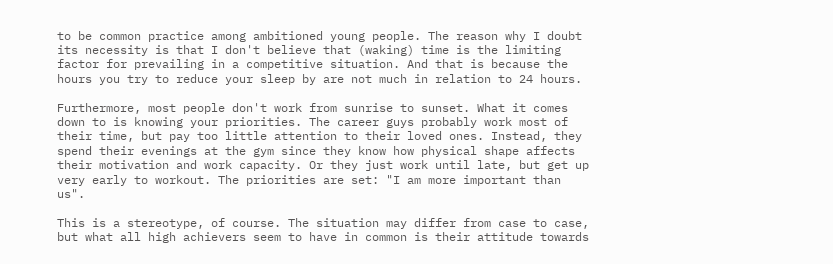to be common practice among ambitioned young people. The reason why I doubt its necessity is that I don't believe that (waking) time is the limiting factor for prevailing in a competitive situation. And that is because the hours you try to reduce your sleep by are not much in relation to 24 hours.

Furthermore, most people don't work from sunrise to sunset. What it comes down to is knowing your priorities. The career guys probably work most of their time, but pay too little attention to their loved ones. Instead, they spend their evenings at the gym since they know how physical shape affects their motivation and work capacity. Or they just work until late, but get up very early to workout. The priorities are set: "I am more important than us".

This is a stereotype, of course. The situation may differ from case to case, but what all high achievers seem to have in common is their attitude towards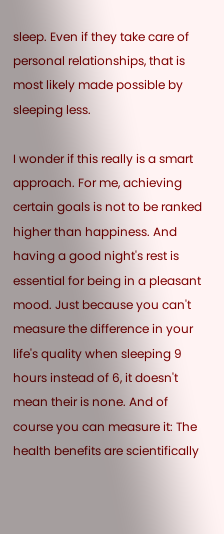sleep. Even if they take care of personal relationships, that is most likely made possible by sleeping less.

I wonder if this really is a smart approach. For me, achieving certain goals is not to be ranked higher than happiness. And having a good night's rest is essential for being in a pleasant mood. Just because you can't measure the difference in your life's quality when sleeping 9 hours instead of 6, it doesn't mean their is none. And of course you can measure it: The health benefits are scientifically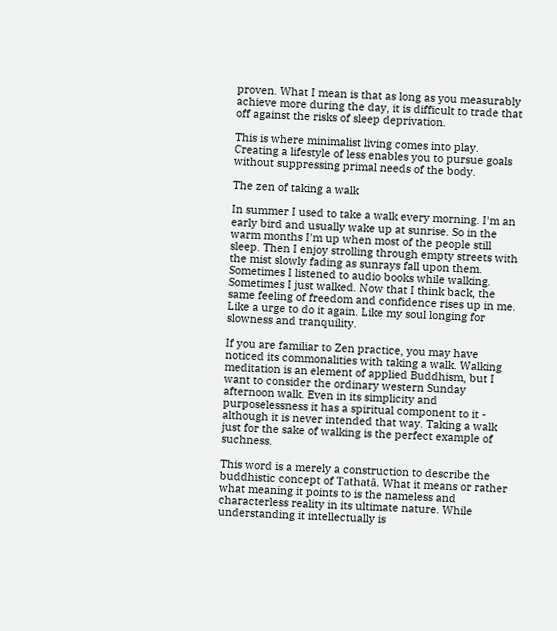proven. What I mean is that as long as you measurably achieve more during the day, it is difficult to trade that off against the risks of sleep deprivation.

This is where minimalist living comes into play. Creating a lifestyle of less enables you to pursue goals without suppressing primal needs of the body.

The zen of taking a walk

In summer I used to take a walk every morning. I'm an early bird and usually wake up at sunrise. So in the warm months I'm up when most of the people still sleep. Then I enjoy strolling through empty streets with the mist slowly fading as sunrays fall upon them. Sometimes I listened to audio books while walking. Sometimes I just walked. Now that I think back, the same feeling of freedom and confidence rises up in me. Like a urge to do it again. Like my soul longing for slowness and tranquility.

If you are familiar to Zen practice, you may have noticed its commonalities with taking a walk. Walking meditation is an element of applied Buddhism, but I want to consider the ordinary western Sunday afternoon walk. Even in its simplicity and purposelessness it has a spiritual component to it - although it is never intended that way. Taking a walk just for the sake of walking is the perfect example of suchness.

This word is a merely a construction to describe the buddhistic concept of Tathatā. What it means or rather what meaning it points to is the nameless and characterless reality in its ultimate nature. While understanding it intellectually is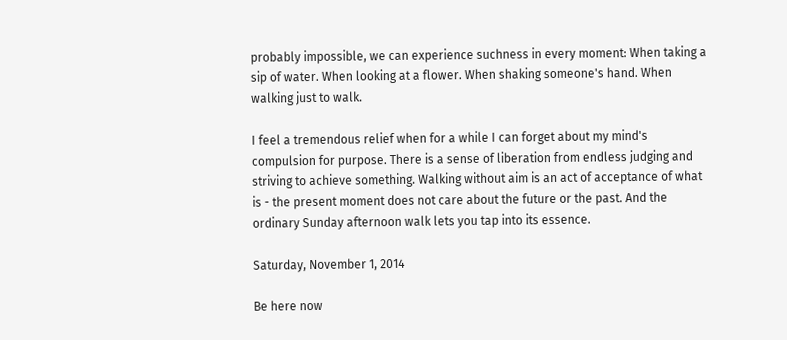probably impossible, we can experience suchness in every moment: When taking a sip of water. When looking at a flower. When shaking someone's hand. When walking just to walk.

I feel a tremendous relief when for a while I can forget about my mind's compulsion for purpose. There is a sense of liberation from endless judging and striving to achieve something. Walking without aim is an act of acceptance of what is - the present moment does not care about the future or the past. And the ordinary Sunday afternoon walk lets you tap into its essence.

Saturday, November 1, 2014

Be here now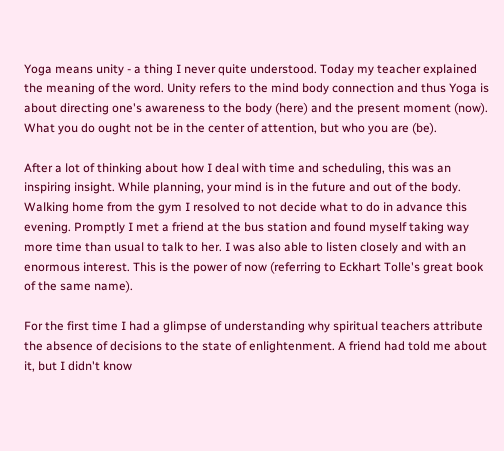Yoga means unity - a thing I never quite understood. Today my teacher explained the meaning of the word. Unity refers to the mind body connection and thus Yoga is about directing one's awareness to the body (here) and the present moment (now). What you do ought not be in the center of attention, but who you are (be).

After a lot of thinking about how I deal with time and scheduling, this was an inspiring insight. While planning, your mind is in the future and out of the body. Walking home from the gym I resolved to not decide what to do in advance this evening. Promptly I met a friend at the bus station and found myself taking way more time than usual to talk to her. I was also able to listen closely and with an enormous interest. This is the power of now (referring to Eckhart Tolle's great book of the same name).

For the first time I had a glimpse of understanding why spiritual teachers attribute the absence of decisions to the state of enlightenment. A friend had told me about it, but I didn't know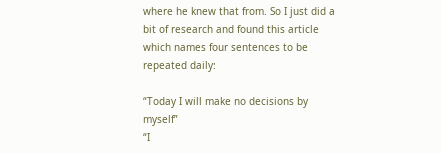where he knew that from. So I just did a bit of research and found this article which names four sentences to be repeated daily:

“Today I will make no decisions by myself”
“I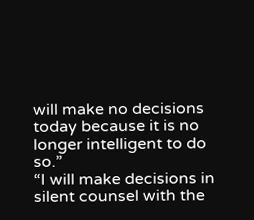will make no decisions today because it is no longer intelligent to do so.”
“I will make decisions in silent counsel with the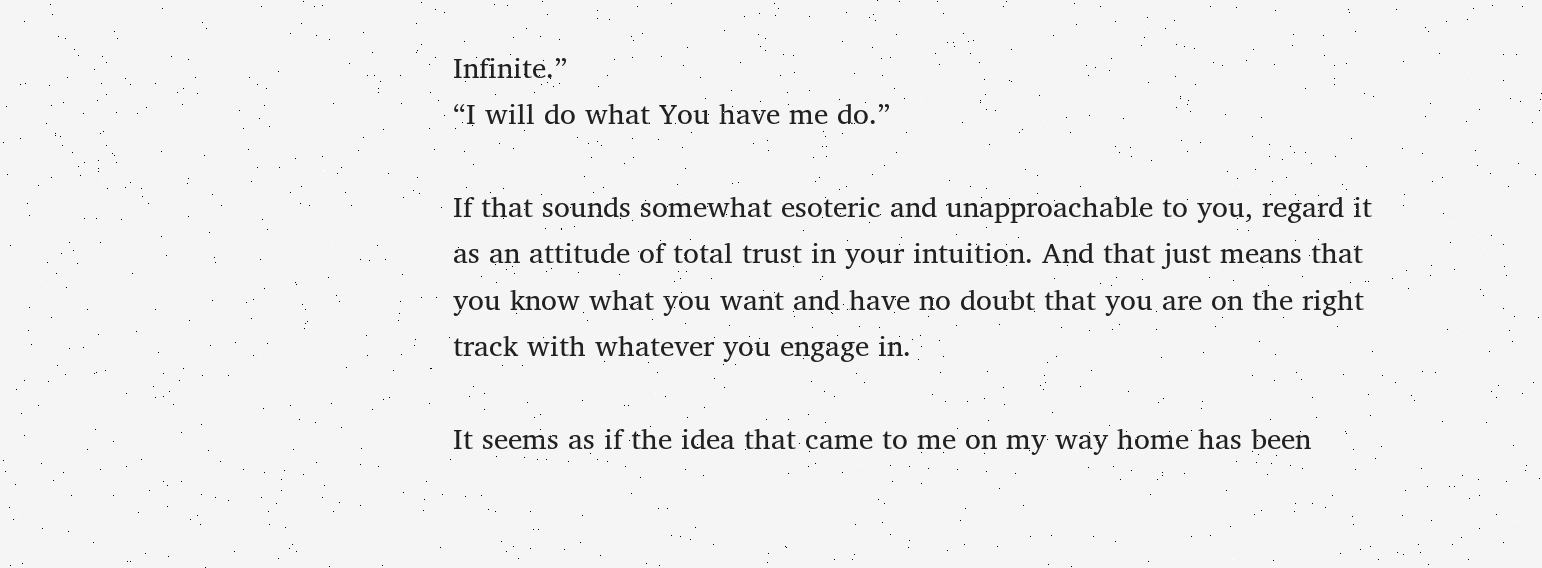Infinite.”
“I will do what You have me do.”

If that sounds somewhat esoteric and unapproachable to you, regard it as an attitude of total trust in your intuition. And that just means that you know what you want and have no doubt that you are on the right track with whatever you engage in.

It seems as if the idea that came to me on my way home has been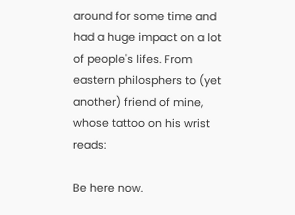around for some time and had a huge impact on a lot of people's lifes. From eastern philosphers to (yet another) friend of mine, whose tattoo on his wrist reads:

Be here now.